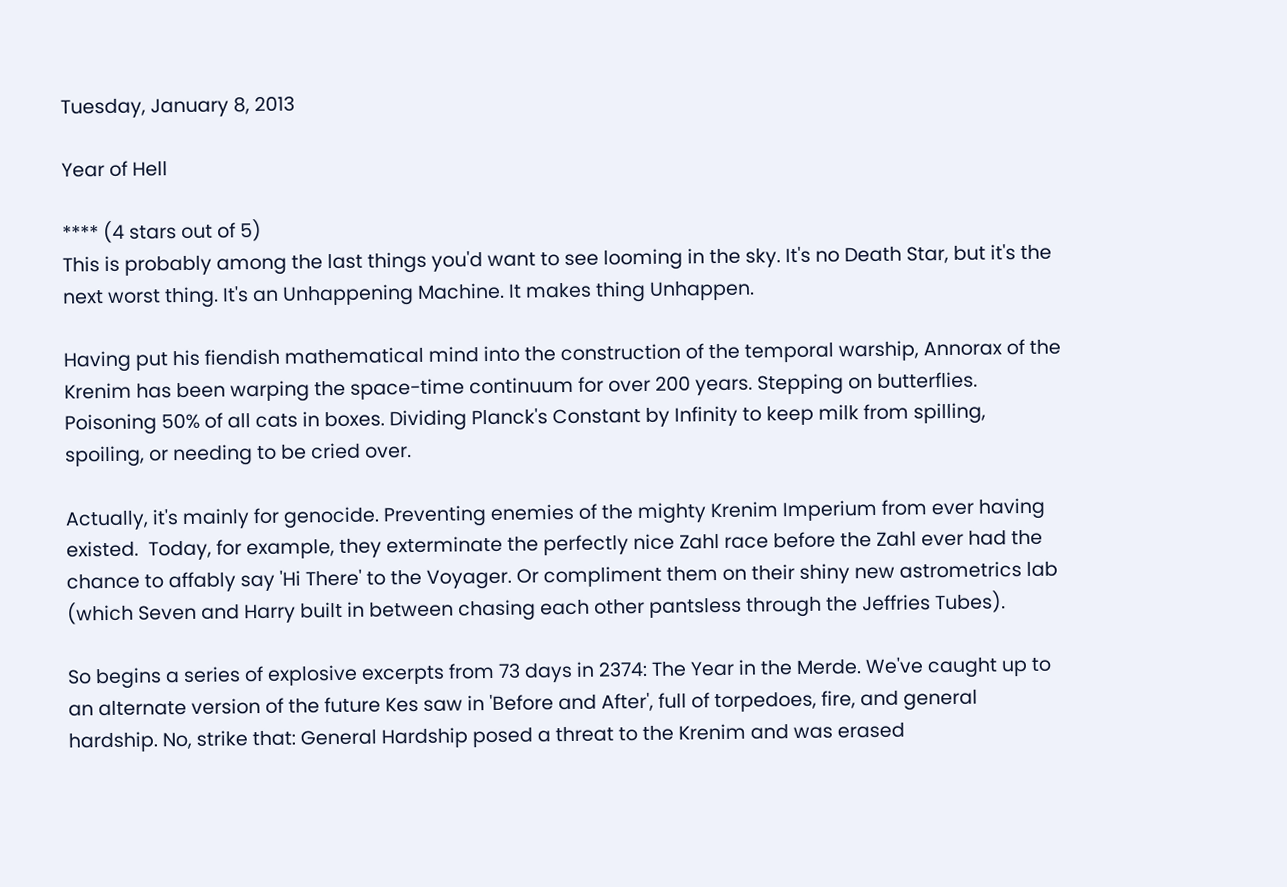Tuesday, January 8, 2013

Year of Hell

**** (4 stars out of 5)
This is probably among the last things you'd want to see looming in the sky. It's no Death Star, but it's the next worst thing. It's an Unhappening Machine. It makes thing Unhappen.

Having put his fiendish mathematical mind into the construction of the temporal warship, Annorax of the Krenim has been warping the space-time continuum for over 200 years. Stepping on butterflies. Poisoning 50% of all cats in boxes. Dividing Planck's Constant by Infinity to keep milk from spilling, spoiling, or needing to be cried over.

Actually, it's mainly for genocide. Preventing enemies of the mighty Krenim Imperium from ever having existed.  Today, for example, they exterminate the perfectly nice Zahl race before the Zahl ever had the chance to affably say 'Hi There' to the Voyager. Or compliment them on their shiny new astrometrics lab (which Seven and Harry built in between chasing each other pantsless through the Jeffries Tubes).

So begins a series of explosive excerpts from 73 days in 2374: The Year in the Merde. We've caught up to an alternate version of the future Kes saw in 'Before and After', full of torpedoes, fire, and general hardship. No, strike that: General Hardship posed a threat to the Krenim and was erased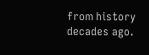from history decades ago.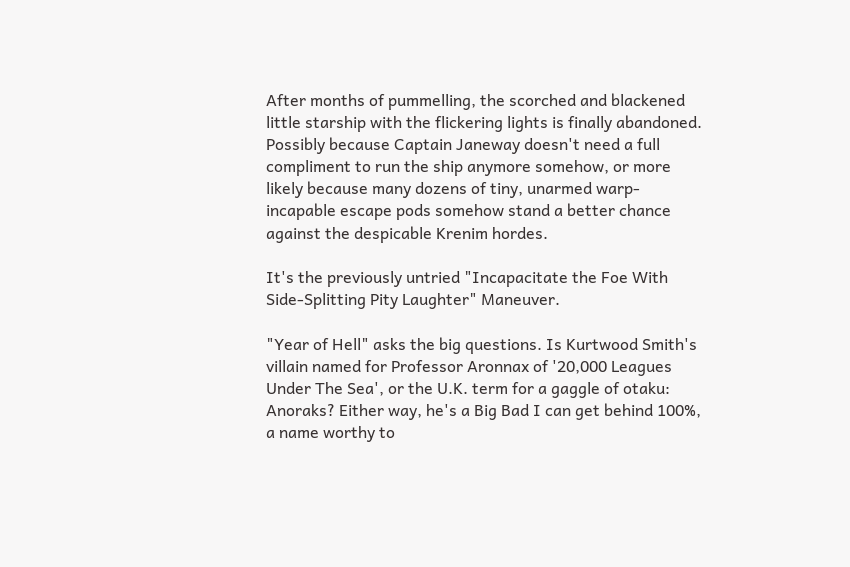After months of pummelling, the scorched and blackened little starship with the flickering lights is finally abandoned. Possibly because Captain Janeway doesn't need a full compliment to run the ship anymore somehow, or more likely because many dozens of tiny, unarmed warp-incapable escape pods somehow stand a better chance against the despicable Krenim hordes.

It's the previously untried "Incapacitate the Foe With Side-Splitting Pity Laughter" Maneuver.

"Year of Hell" asks the big questions. Is Kurtwood Smith's villain named for Professor Aronnax of '20,000 Leagues Under The Sea', or the U.K. term for a gaggle of otaku: Anoraks? Either way, he's a Big Bad I can get behind 100%, a name worthy to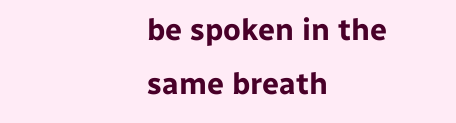be spoken in the same breath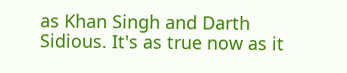as Khan Singh and Darth Sidious. It's as true now as it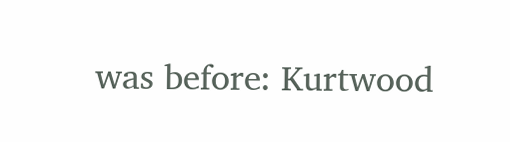was before: Kurtwood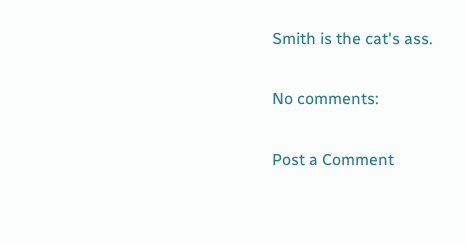Smith is the cat's ass.

No comments:

Post a Comment